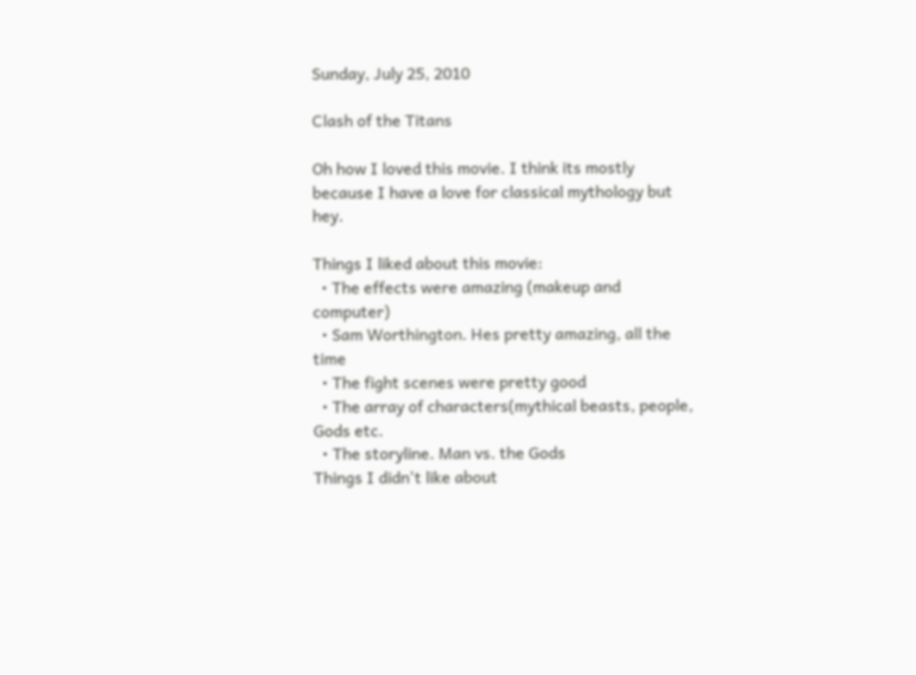Sunday, July 25, 2010

Clash of the Titans

Oh how I loved this movie. I think its mostly because I have a love for classical mythology but hey.

Things I liked about this movie:
  • The effects were amazing (makeup and computer)
  • Sam Worthington. Hes pretty amazing, all the time
  • The fight scenes were pretty good
  • The array of characters(mythical beasts, people, Gods etc.
  • The storyline. Man vs. the Gods
Things I didn't like about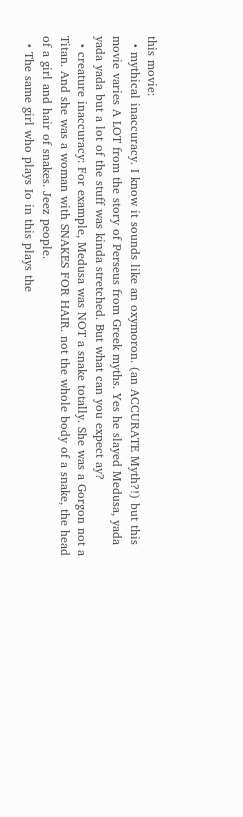this movie:
  • mythical inaccuracy. I know it sounds like an oxymoron. (an ACCURATE Myth?!) but this movie varies A LOT from the story of Perseus from Greek myths. Yes he slayed Medusa, yada yada yada but a lot of the stuff was kinda stretched. But what can you expect ay?
  • creature inaccuracy: For example, Medusa was NOT a snake totally. She was a Gorgon not a Titan. And she was a woman with SNAKES FOR HAIR. not the whole body of a snake, the head of a girl and hair of snakes. Jeez people.
  • The same girl who plays Io in this plays the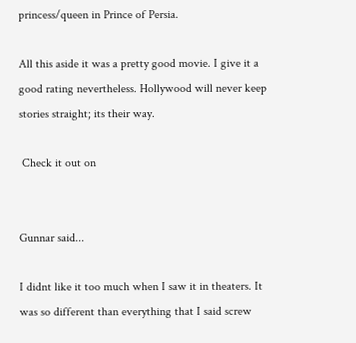princess/queen in Prince of Persia.

All this aside it was a pretty good movie. I give it a good rating nevertheless. Hollywood will never keep stories straight; its their way.

 Check it out on


Gunnar said...

I didnt like it too much when I saw it in theaters. It was so different than everything that I said screw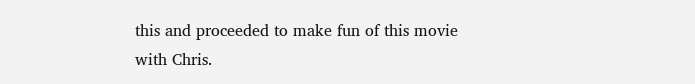this and proceeded to make fun of this movie with Chris.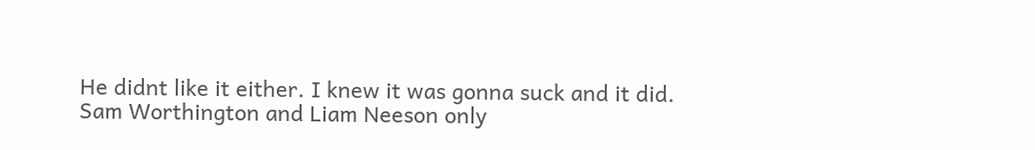He didnt like it either. I knew it was gonna suck and it did. Sam Worthington and Liam Neeson only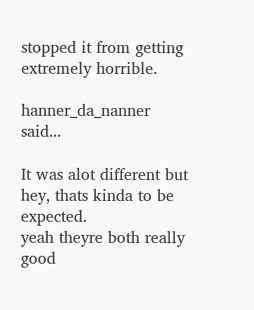stopped it from getting extremely horrible.

hanner_da_nanner said...

It was alot different but hey, thats kinda to be expected.
yeah theyre both really good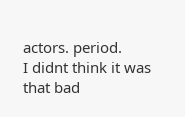actors. period.
I didnt think it was that bad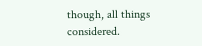though, all things considered.